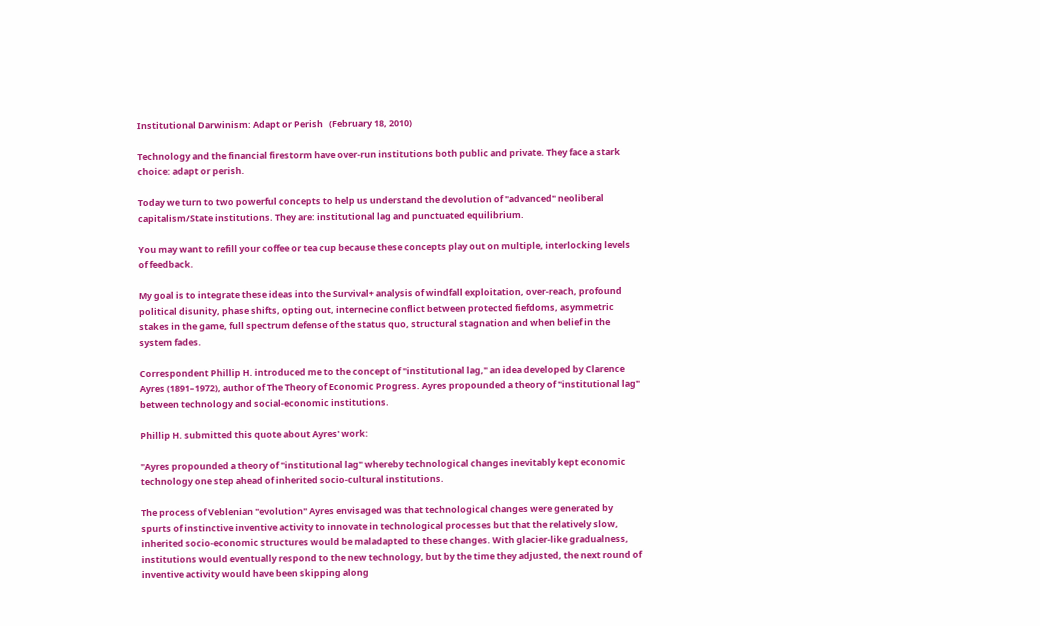Institutional Darwinism: Adapt or Perish   (February 18, 2010)

Technology and the financial firestorm have over-run institutions both public and private. They face a stark choice: adapt or perish.

Today we turn to two powerful concepts to help us understand the devolution of "advanced" neoliberal capitalism/State institutions. They are: institutional lag and punctuated equilibrium.

You may want to refill your coffee or tea cup because these concepts play out on multiple, interlocking levels of feedback.

My goal is to integrate these ideas into the Survival+ analysis of windfall exploitation, over-reach, profound political disunity, phase shifts, opting out, internecine conflict between protected fiefdoms, asymmetric stakes in the game, full spectrum defense of the status quo, structural stagnation and when belief in the system fades.

Correspondent Phillip H. introduced me to the concept of "institutional lag," an idea developed by Clarence Ayres (1891–1972), author of The Theory of Economic Progress. Ayres propounded a theory of "institutional lag" between technology and social-economic institutions.

Phillip H. submitted this quote about Ayres' work:

"Ayres propounded a theory of "institutional lag" whereby technological changes inevitably kept economic technology one step ahead of inherited socio-cultural institutions.

The process of Veblenian "evolution" Ayres envisaged was that technological changes were generated by spurts of instinctive inventive activity to innovate in technological processes but that the relatively slow, inherited socio-economic structures would be maladapted to these changes. With glacier-like gradualness, institutions would eventually respond to the new technology, but by the time they adjusted, the next round of inventive activity would have been skipping along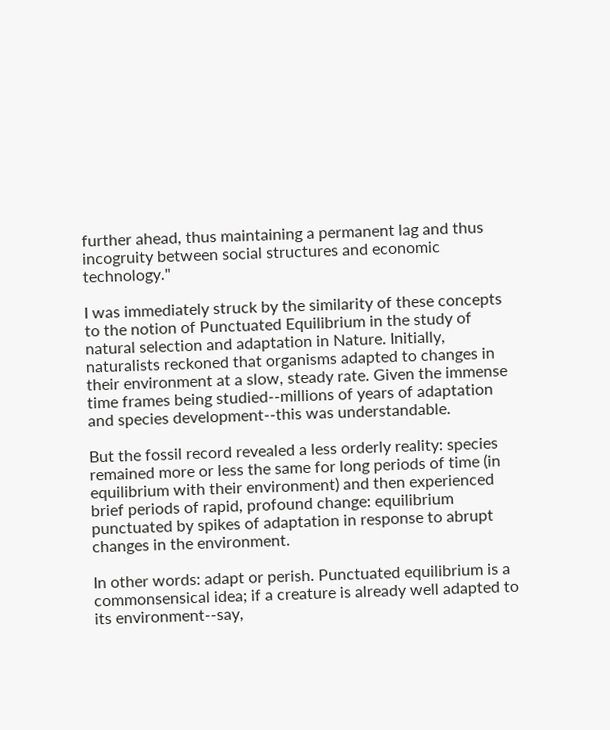further ahead, thus maintaining a permanent lag and thus incogruity between social structures and economic technology."

I was immediately struck by the similarity of these concepts to the notion of Punctuated Equilibrium in the study of natural selection and adaptation in Nature. Initially, naturalists reckoned that organisms adapted to changes in their environment at a slow, steady rate. Given the immense time frames being studied--millions of years of adaptation and species development--this was understandable.

But the fossil record revealed a less orderly reality: species remained more or less the same for long periods of time (in equilibrium with their environment) and then experienced brief periods of rapid, profound change: equilibrium punctuated by spikes of adaptation in response to abrupt changes in the environment.

In other words: adapt or perish. Punctuated equilibrium is a commonsensical idea; if a creature is already well adapted to its environment--say,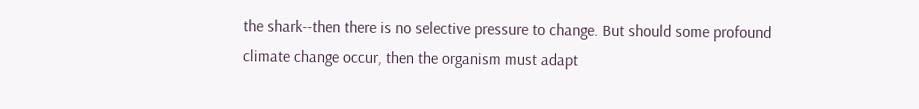the shark--then there is no selective pressure to change. But should some profound climate change occur, then the organism must adapt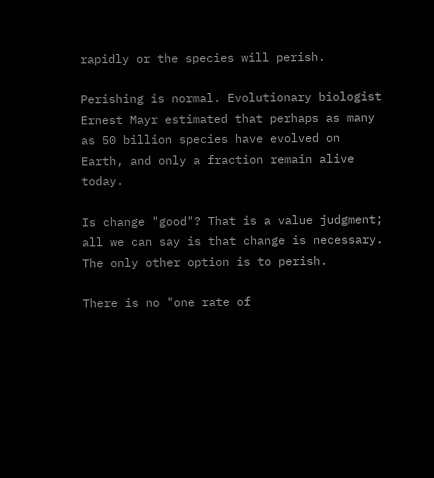rapidly or the species will perish.

Perishing is normal. Evolutionary biologist Ernest Mayr estimated that perhaps as many as 50 billion species have evolved on Earth, and only a fraction remain alive today.

Is change "good"? That is a value judgment; all we can say is that change is necessary. The only other option is to perish.

There is no "one rate of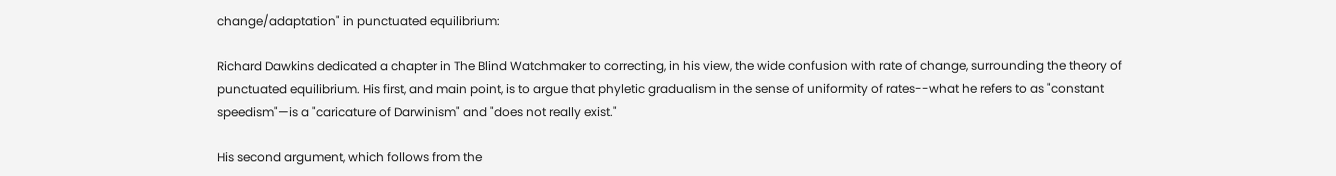change/adaptation" in punctuated equilibrium:

Richard Dawkins dedicated a chapter in The Blind Watchmaker to correcting, in his view, the wide confusion with rate of change, surrounding the theory of punctuated equilibrium. His first, and main point, is to argue that phyletic gradualism in the sense of uniformity of rates--what he refers to as "constant speedism"—is a "caricature of Darwinism" and "does not really exist."

His second argument, which follows from the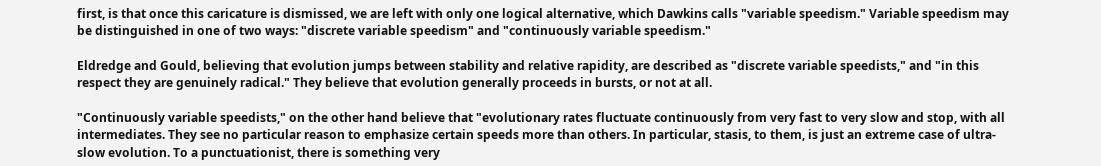first, is that once this caricature is dismissed, we are left with only one logical alternative, which Dawkins calls "variable speedism." Variable speedism may be distinguished in one of two ways: "discrete variable speedism" and "continuously variable speedism."

Eldredge and Gould, believing that evolution jumps between stability and relative rapidity, are described as "discrete variable speedists," and "in this respect they are genuinely radical." They believe that evolution generally proceeds in bursts, or not at all.

"Continuously variable speedists," on the other hand believe that "evolutionary rates fluctuate continuously from very fast to very slow and stop, with all intermediates. They see no particular reason to emphasize certain speeds more than others. In particular, stasis, to them, is just an extreme case of ultra-slow evolution. To a punctuationist, there is something very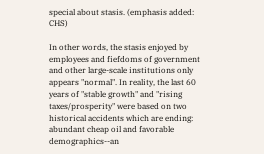special about stasis. (emphasis added: CHS)

In other words, the stasis enjoyed by employees and fiefdoms of government and other large-scale institutions only appears "normal". In reality, the last 60 years of "stable growth" and "rising taxes/prosperity" were based on two historical accidents which are ending: abundant cheap oil and favorable demographics--an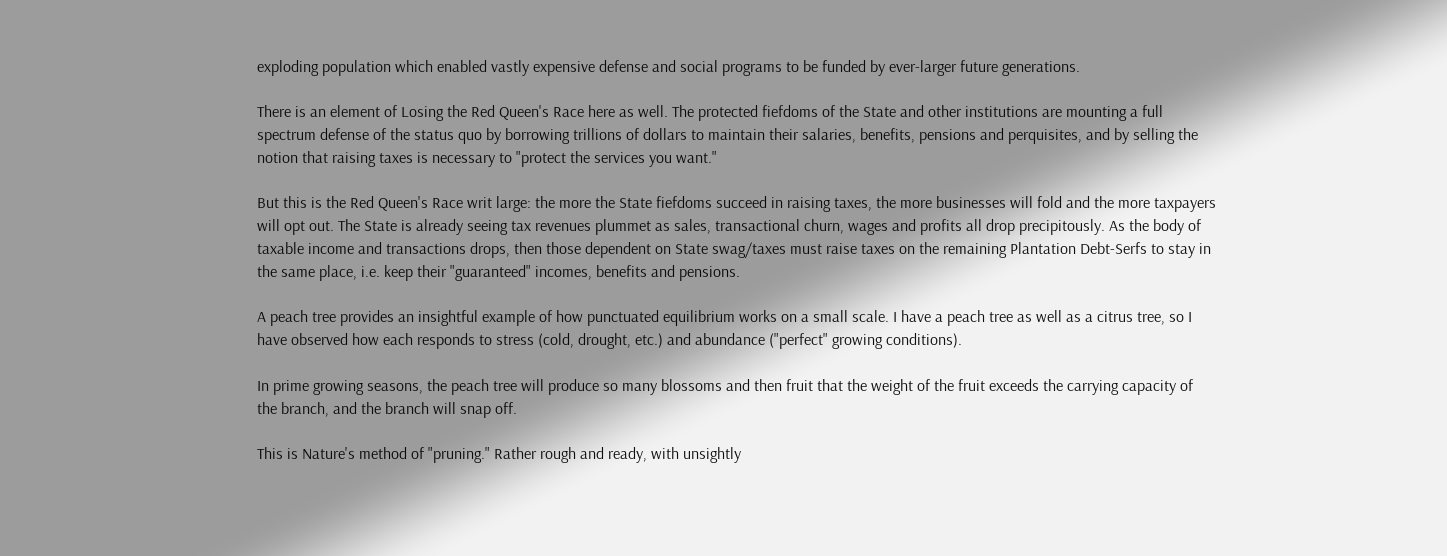exploding population which enabled vastly expensive defense and social programs to be funded by ever-larger future generations.

There is an element of Losing the Red Queen's Race here as well. The protected fiefdoms of the State and other institutions are mounting a full spectrum defense of the status quo by borrowing trillions of dollars to maintain their salaries, benefits, pensions and perquisites, and by selling the notion that raising taxes is necessary to "protect the services you want."

But this is the Red Queen's Race writ large: the more the State fiefdoms succeed in raising taxes, the more businesses will fold and the more taxpayers will opt out. The State is already seeing tax revenues plummet as sales, transactional churn, wages and profits all drop precipitously. As the body of taxable income and transactions drops, then those dependent on State swag/taxes must raise taxes on the remaining Plantation Debt-Serfs to stay in the same place, i.e. keep their "guaranteed" incomes, benefits and pensions.

A peach tree provides an insightful example of how punctuated equilibrium works on a small scale. I have a peach tree as well as a citrus tree, so I have observed how each responds to stress (cold, drought, etc.) and abundance ("perfect" growing conditions).

In prime growing seasons, the peach tree will produce so many blossoms and then fruit that the weight of the fruit exceeds the carrying capacity of the branch, and the branch will snap off.

This is Nature's method of "pruning." Rather rough and ready, with unsightly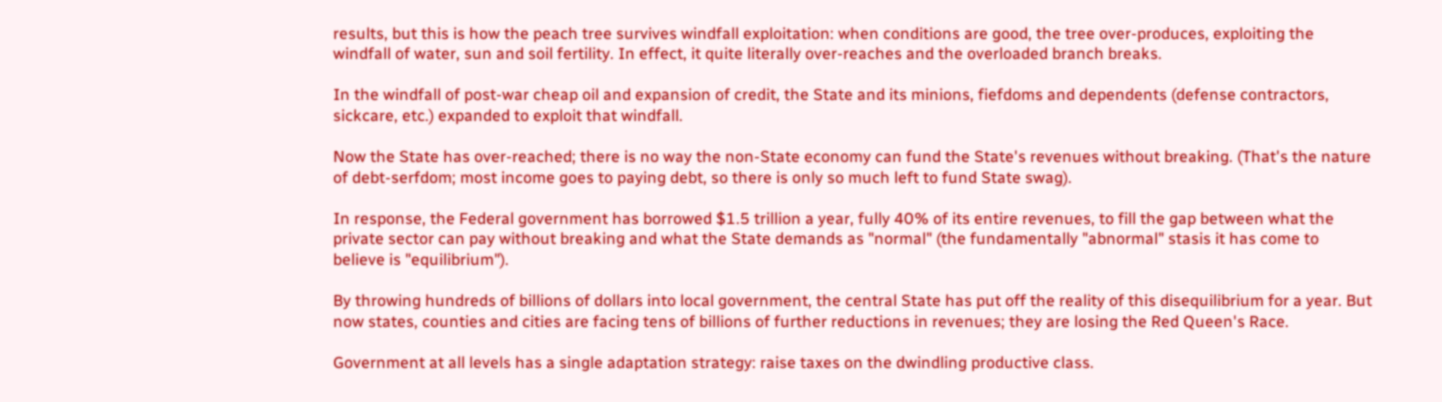results, but this is how the peach tree survives windfall exploitation: when conditions are good, the tree over-produces, exploiting the windfall of water, sun and soil fertility. In effect, it quite literally over-reaches and the overloaded branch breaks.

In the windfall of post-war cheap oil and expansion of credit, the State and its minions, fiefdoms and dependents (defense contractors, sickcare, etc.) expanded to exploit that windfall.

Now the State has over-reached; there is no way the non-State economy can fund the State's revenues without breaking. (That's the nature of debt-serfdom; most income goes to paying debt, so there is only so much left to fund State swag).

In response, the Federal government has borrowed $1.5 trillion a year, fully 40% of its entire revenues, to fill the gap between what the private sector can pay without breaking and what the State demands as "normal" (the fundamentally "abnormal" stasis it has come to believe is "equilibrium").

By throwing hundreds of billions of dollars into local government, the central State has put off the reality of this disequilibrium for a year. But now states, counties and cities are facing tens of billions of further reductions in revenues; they are losing the Red Queen's Race.

Government at all levels has a single adaptation strategy: raise taxes on the dwindling productive class.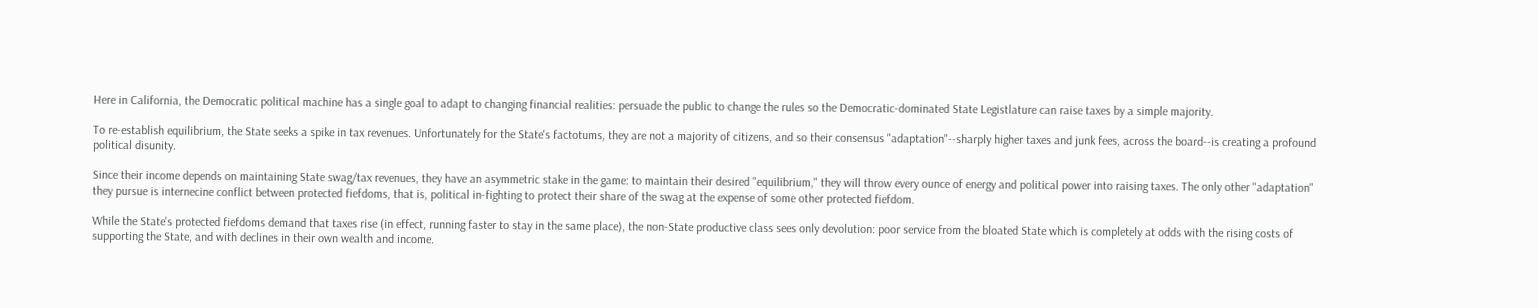Here in California, the Democratic political machine has a single goal to adapt to changing financial realities: persuade the public to change the rules so the Democratic-dominated State Legistlature can raise taxes by a simple majority.

To re-establish equilibrium, the State seeks a spike in tax revenues. Unfortunately for the State's factotums, they are not a majority of citizens, and so their consensus "adaptation"--sharply higher taxes and junk fees, across the board--is creating a profound political disunity.

Since their income depends on maintaining State swag/tax revenues, they have an asymmetric stake in the game: to maintain their desired "equilibrium," they will throw every ounce of energy and political power into raising taxes. The only other "adaptation" they pursue is internecine conflict between protected fiefdoms, that is, political in-fighting to protect their share of the swag at the expense of some other protected fiefdom.

While the State's protected fiefdoms demand that taxes rise (in effect, running faster to stay in the same place), the non-State productive class sees only devolution: poor service from the bloated State which is completely at odds with the rising costs of supporting the State, and with declines in their own wealth and income.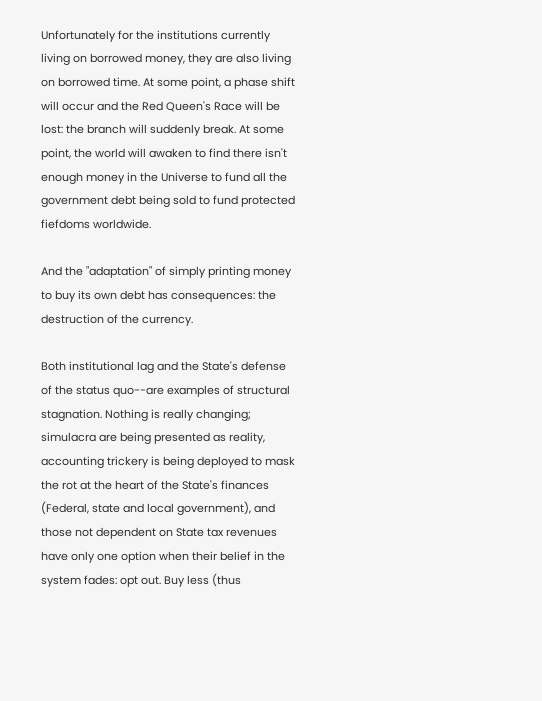Unfortunately for the institutions currently living on borrowed money, they are also living on borrowed time. At some point, a phase shift will occur and the Red Queen's Race will be lost: the branch will suddenly break. At some point, the world will awaken to find there isn't enough money in the Universe to fund all the government debt being sold to fund protected fiefdoms worldwide.

And the "adaptation" of simply printing money to buy its own debt has consequences: the destruction of the currency.

Both institutional lag and the State's defense of the status quo--are examples of structural stagnation. Nothing is really changing; simulacra are being presented as reality, accounting trickery is being deployed to mask the rot at the heart of the State's finances (Federal, state and local government), and those not dependent on State tax revenues have only one option when their belief in the system fades: opt out. Buy less (thus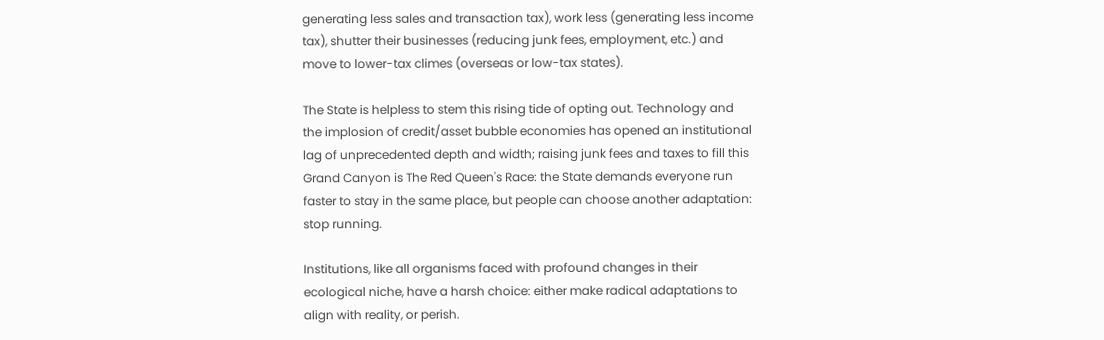generating less sales and transaction tax), work less (generating less income tax), shutter their businesses (reducing junk fees, employment, etc.) and move to lower-tax climes (overseas or low-tax states).

The State is helpless to stem this rising tide of opting out. Technology and the implosion of credit/asset bubble economies has opened an institutional lag of unprecedented depth and width; raising junk fees and taxes to fill this Grand Canyon is The Red Queen's Race: the State demands everyone run faster to stay in the same place, but people can choose another adaptation: stop running.

Institutions, like all organisms faced with profound changes in their ecological niche, have a harsh choice: either make radical adaptations to align with reality, or perish.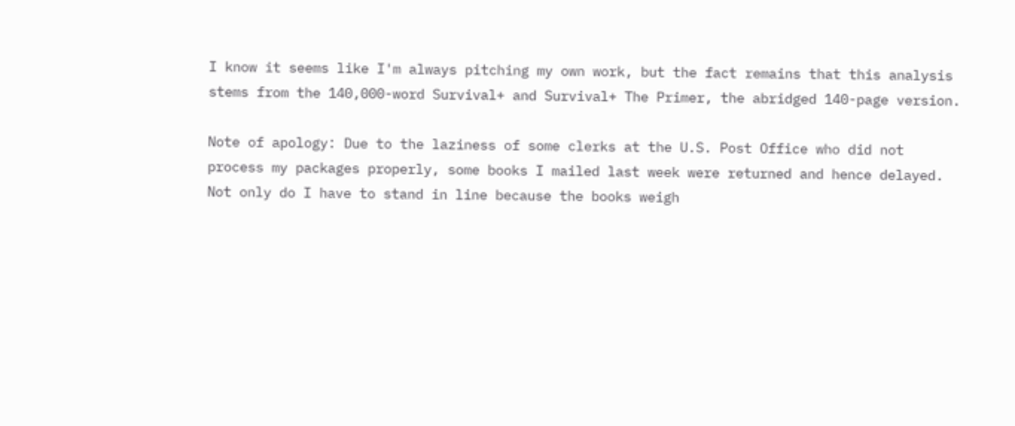I know it seems like I'm always pitching my own work, but the fact remains that this analysis stems from the 140,000-word Survival+ and Survival+ The Primer, the abridged 140-page version.

Note of apology: Due to the laziness of some clerks at the U.S. Post Office who did not process my packages properly, some books I mailed last week were returned and hence delayed. Not only do I have to stand in line because the books weigh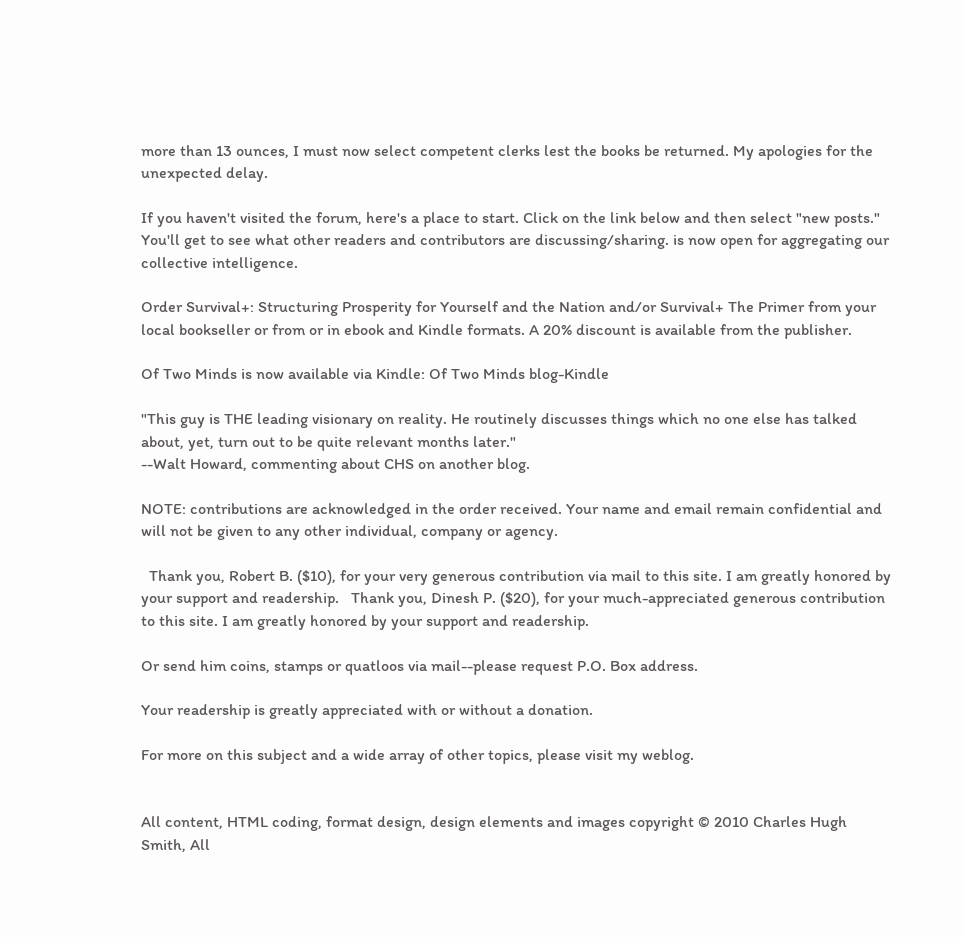more than 13 ounces, I must now select competent clerks lest the books be returned. My apologies for the unexpected delay.

If you haven't visited the forum, here's a place to start. Click on the link below and then select "new posts." You'll get to see what other readers and contributors are discussing/sharing. is now open for aggregating our collective intelligence.

Order Survival+: Structuring Prosperity for Yourself and the Nation and/or Survival+ The Primer from your local bookseller or from or in ebook and Kindle formats. A 20% discount is available from the publisher.

Of Two Minds is now available via Kindle: Of Two Minds blog-Kindle

"This guy is THE leading visionary on reality. He routinely discusses things which no one else has talked about, yet, turn out to be quite relevant months later."
--Walt Howard, commenting about CHS on another blog.

NOTE: contributions are acknowledged in the order received. Your name and email remain confidential and will not be given to any other individual, company or agency.

  Thank you, Robert B. ($10), for your very generous contribution via mail to this site. I am greatly honored by your support and readership.   Thank you, Dinesh P. ($20), for your much-appreciated generous contribution to this site. I am greatly honored by your support and readership.

Or send him coins, stamps or quatloos via mail--please request P.O. Box address.

Your readership is greatly appreciated with or without a donation.

For more on this subject and a wide array of other topics, please visit my weblog.


All content, HTML coding, format design, design elements and images copyright © 2010 Charles Hugh Smith, All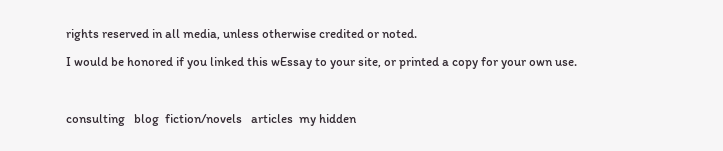rights reserved in all media, unless otherwise credited or noted.

I would be honored if you linked this wEssay to your site, or printed a copy for your own use.



consulting   blog  fiction/novels   articles  my hidden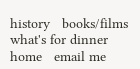history   books/films   what's for dinner   home   email me